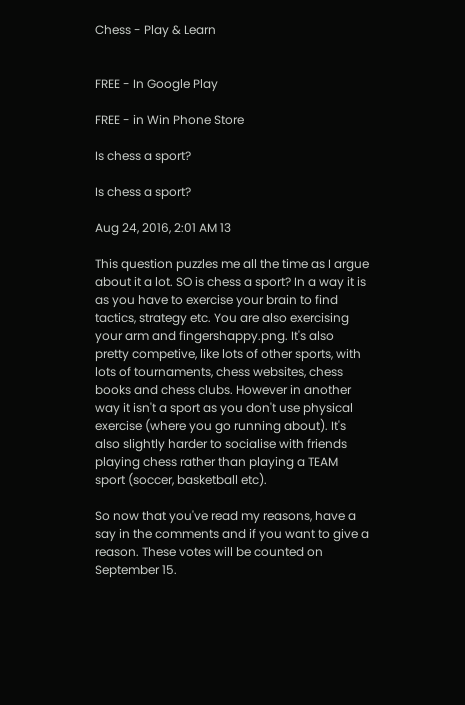Chess - Play & Learn


FREE - In Google Play

FREE - in Win Phone Store

Is chess a sport?

Is chess a sport?

Aug 24, 2016, 2:01 AM 13

This question puzzles me all the time as I argue about it a lot. SO is chess a sport? In a way it is as you have to exercise your brain to find tactics, strategy etc. You are also exercising your arm and fingershappy.png. It's also pretty competive, like lots of other sports, with lots of tournaments, chess websites, chess books and chess clubs. However in another way it isn't a sport as you don't use physical exercise (where you go running about). It's also slightly harder to socialise with friends playing chess rather than playing a TEAM sport (soccer, basketball etc).

So now that you've read my reasons, have a say in the comments and if you want to give a reason. These votes will be counted on September 15.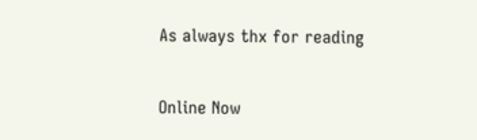As always thx for reading


Online Now